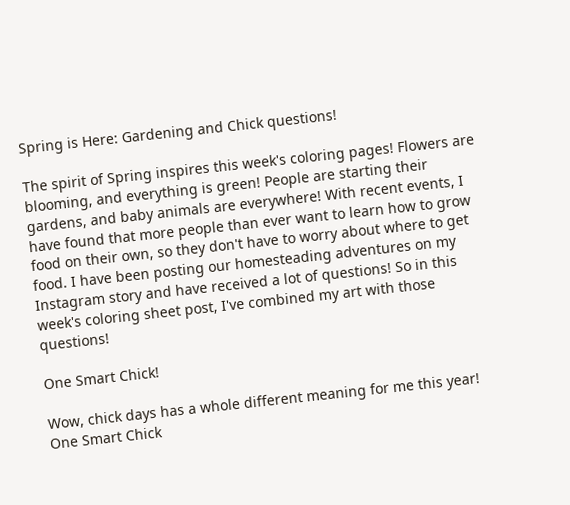Spring is Here: Gardening and Chick questions!

The spirit of Spring inspires this week's coloring pages! Flowers are blooming, and everything is green! People are starting their gardens, and baby animals are everywhere! With recent events, I have found that more people than ever want to learn how to grow food on their own, so they don't have to worry about where to get food. I have been posting our homesteading adventures on my Instagram story and have received a lot of questions! So in this week's coloring sheet post, I've combined my art with those questions!

One Smart Chick!

Wow, chick days has a whole different meaning for me this year! One Smart Chick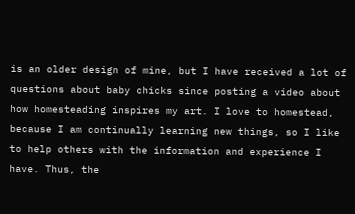is an older design of mine, but I have received a lot of questions about baby chicks since posting a video about how homesteading inspires my art. I love to homestead, because I am continually learning new things, so I like to help others with the information and experience I have. Thus, the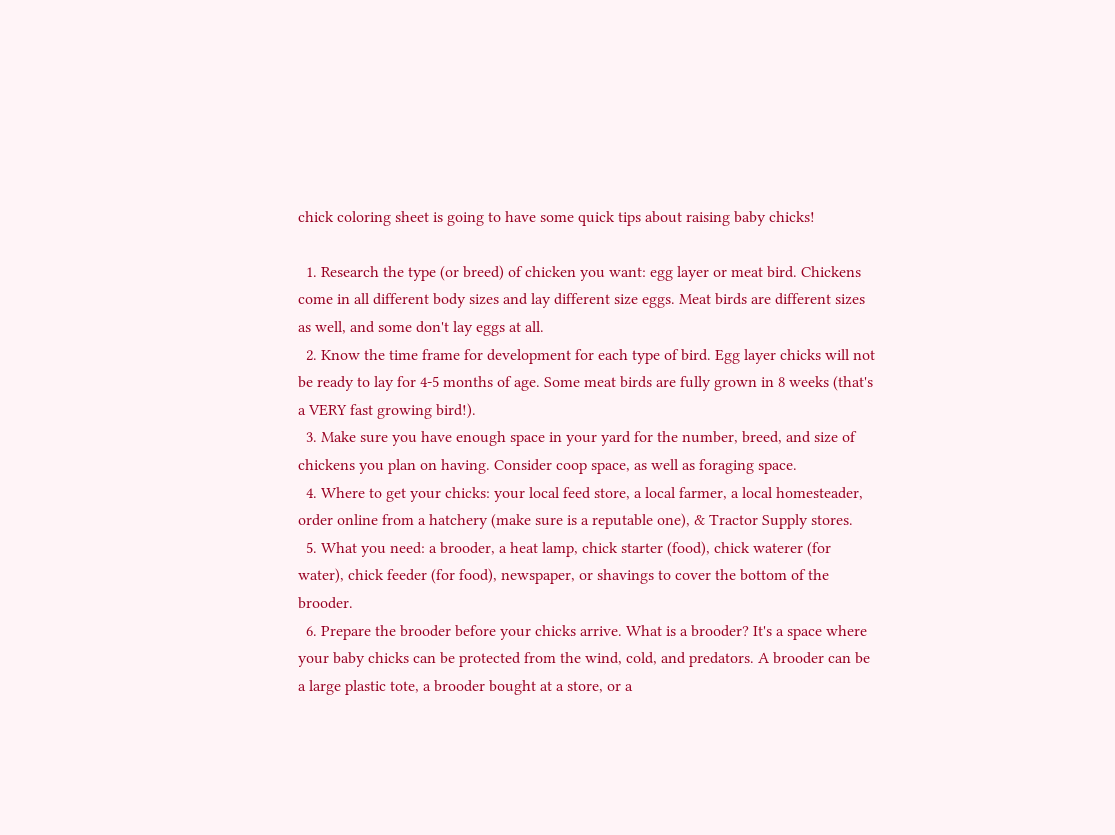chick coloring sheet is going to have some quick tips about raising baby chicks!

  1. Research the type (or breed) of chicken you want: egg layer or meat bird. Chickens come in all different body sizes and lay different size eggs. Meat birds are different sizes as well, and some don't lay eggs at all.
  2. Know the time frame for development for each type of bird. Egg layer chicks will not be ready to lay for 4-5 months of age. Some meat birds are fully grown in 8 weeks (that's a VERY fast growing bird!).
  3. Make sure you have enough space in your yard for the number, breed, and size of chickens you plan on having. Consider coop space, as well as foraging space.
  4. Where to get your chicks: your local feed store, a local farmer, a local homesteader, order online from a hatchery (make sure is a reputable one), & Tractor Supply stores.
  5. What you need: a brooder, a heat lamp, chick starter (food), chick waterer (for water), chick feeder (for food), newspaper, or shavings to cover the bottom of the brooder.
  6. Prepare the brooder before your chicks arrive. What is a brooder? It's a space where your baby chicks can be protected from the wind, cold, and predators. A brooder can be a large plastic tote, a brooder bought at a store, or a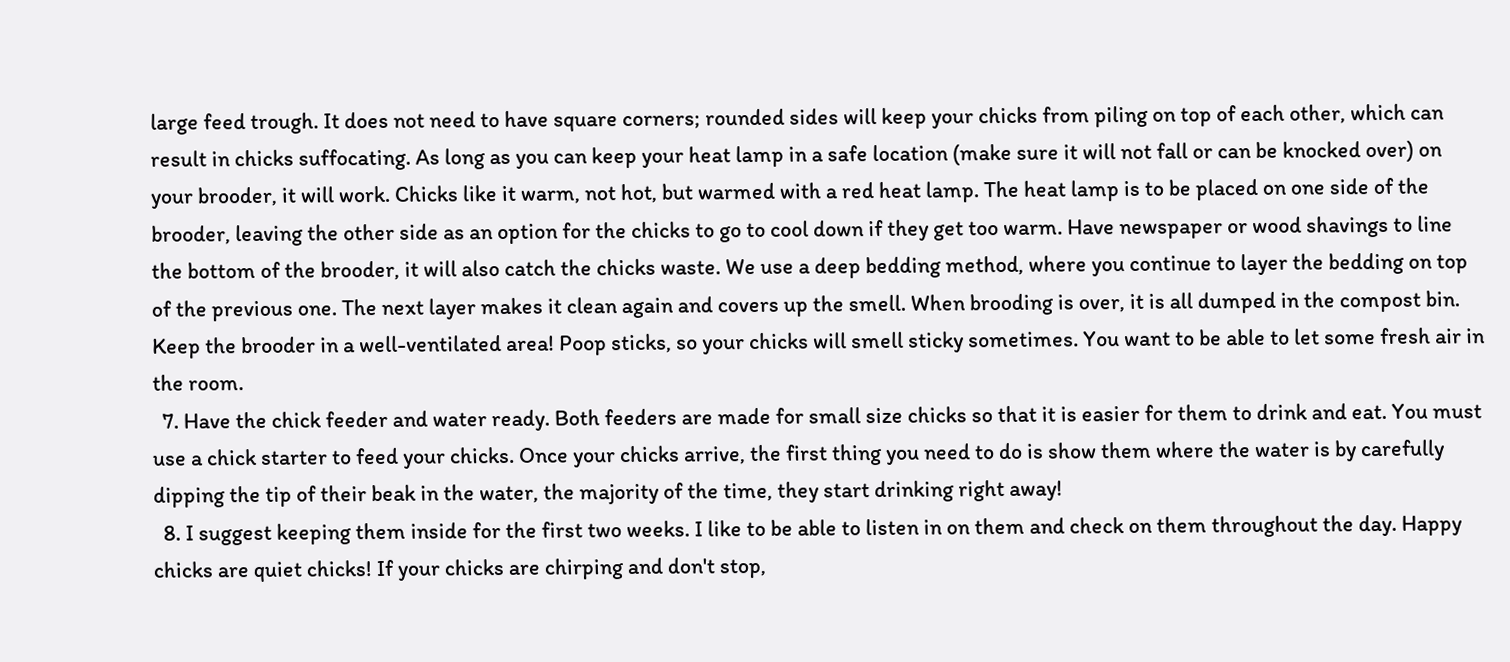large feed trough. It does not need to have square corners; rounded sides will keep your chicks from piling on top of each other, which can result in chicks suffocating. As long as you can keep your heat lamp in a safe location (make sure it will not fall or can be knocked over) on your brooder, it will work. Chicks like it warm, not hot, but warmed with a red heat lamp. The heat lamp is to be placed on one side of the brooder, leaving the other side as an option for the chicks to go to cool down if they get too warm. Have newspaper or wood shavings to line the bottom of the brooder, it will also catch the chicks waste. We use a deep bedding method, where you continue to layer the bedding on top of the previous one. The next layer makes it clean again and covers up the smell. When brooding is over, it is all dumped in the compost bin. Keep the brooder in a well-ventilated area! Poop sticks, so your chicks will smell sticky sometimes. You want to be able to let some fresh air in the room.
  7. Have the chick feeder and water ready. Both feeders are made for small size chicks so that it is easier for them to drink and eat. You must use a chick starter to feed your chicks. Once your chicks arrive, the first thing you need to do is show them where the water is by carefully dipping the tip of their beak in the water, the majority of the time, they start drinking right away!
  8. I suggest keeping them inside for the first two weeks. I like to be able to listen in on them and check on them throughout the day. Happy chicks are quiet chicks! If your chicks are chirping and don't stop,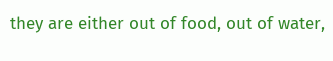they are either out of food, out of water,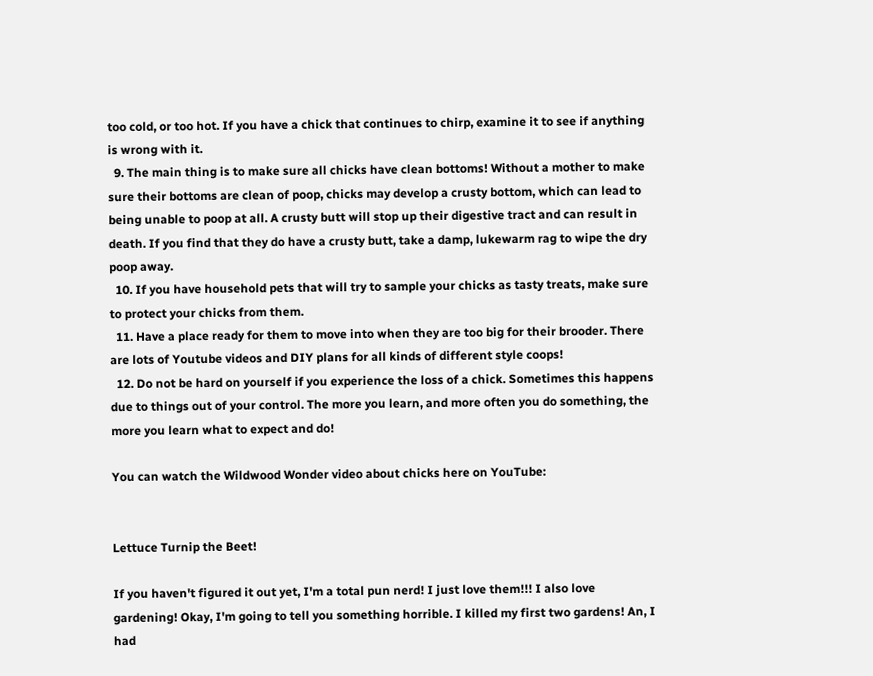too cold, or too hot. If you have a chick that continues to chirp, examine it to see if anything is wrong with it.
  9. The main thing is to make sure all chicks have clean bottoms! Without a mother to make sure their bottoms are clean of poop, chicks may develop a crusty bottom, which can lead to being unable to poop at all. A crusty butt will stop up their digestive tract and can result in death. If you find that they do have a crusty butt, take a damp, lukewarm rag to wipe the dry poop away.
  10. If you have household pets that will try to sample your chicks as tasty treats, make sure to protect your chicks from them.
  11. Have a place ready for them to move into when they are too big for their brooder. There are lots of Youtube videos and DIY plans for all kinds of different style coops!
  12. Do not be hard on yourself if you experience the loss of a chick. Sometimes this happens due to things out of your control. The more you learn, and more often you do something, the more you learn what to expect and do!

You can watch the Wildwood Wonder video about chicks here on YouTube:


Lettuce Turnip the Beet!

If you haven't figured it out yet, I'm a total pun nerd! I just love them!!! I also love gardening! Okay, I'm going to tell you something horrible. I killed my first two gardens! An, I had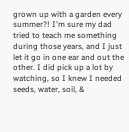grown up with a garden every summer?! I'm sure my dad tried to teach me something during those years, and I just let it go in one ear and out the other. I did pick up a lot by watching, so I knew I needed seeds, water, soil, &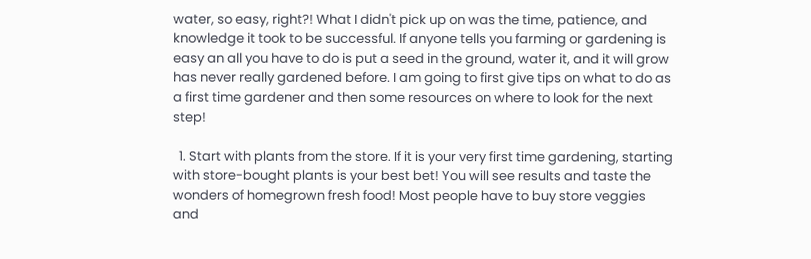water, so easy, right?! What I didn't pick up on was the time, patience, and knowledge it took to be successful. If anyone tells you farming or gardening is easy an all you have to do is put a seed in the ground, water it, and it will grow has never really gardened before. I am going to first give tips on what to do as a first time gardener and then some resources on where to look for the next step!

  1. Start with plants from the store. If it is your very first time gardening, starting with store-bought plants is your best bet! You will see results and taste the wonders of homegrown fresh food! Most people have to buy store veggies and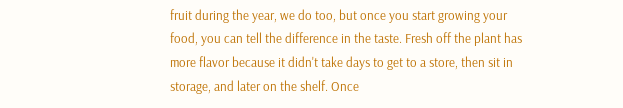fruit during the year, we do too, but once you start growing your food, you can tell the difference in the taste. Fresh off the plant has more flavor because it didn't take days to get to a store, then sit in storage, and later on the shelf. Once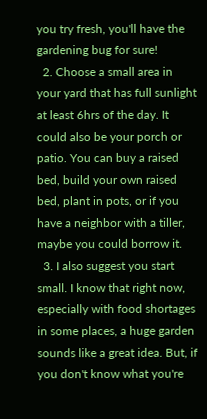you try fresh, you'll have the gardening bug for sure!
  2. Choose a small area in your yard that has full sunlight at least 6hrs of the day. It could also be your porch or patio. You can buy a raised bed, build your own raised bed, plant in pots, or if you have a neighbor with a tiller, maybe you could borrow it.
  3. I also suggest you start small. I know that right now, especially with food shortages in some places, a huge garden sounds like a great idea. But, if you don't know what you're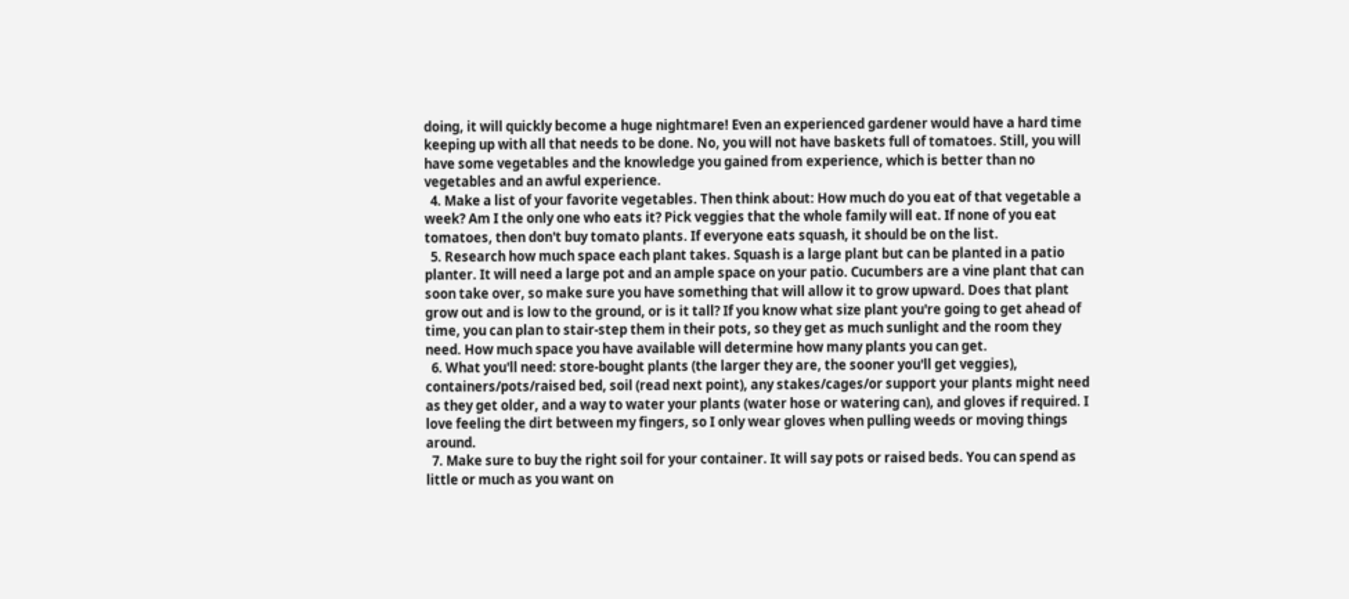doing, it will quickly become a huge nightmare! Even an experienced gardener would have a hard time keeping up with all that needs to be done. No, you will not have baskets full of tomatoes. Still, you will have some vegetables and the knowledge you gained from experience, which is better than no vegetables and an awful experience.
  4. Make a list of your favorite vegetables. Then think about: How much do you eat of that vegetable a week? Am I the only one who eats it? Pick veggies that the whole family will eat. If none of you eat tomatoes, then don't buy tomato plants. If everyone eats squash, it should be on the list.
  5. Research how much space each plant takes. Squash is a large plant but can be planted in a patio planter. It will need a large pot and an ample space on your patio. Cucumbers are a vine plant that can soon take over, so make sure you have something that will allow it to grow upward. Does that plant grow out and is low to the ground, or is it tall? If you know what size plant you're going to get ahead of time, you can plan to stair-step them in their pots, so they get as much sunlight and the room they need. How much space you have available will determine how many plants you can get.
  6. What you'll need: store-bought plants (the larger they are, the sooner you'll get veggies), containers/pots/raised bed, soil (read next point), any stakes/cages/or support your plants might need as they get older, and a way to water your plants (water hose or watering can), and gloves if required. I love feeling the dirt between my fingers, so I only wear gloves when pulling weeds or moving things around.
  7. Make sure to buy the right soil for your container. It will say pots or raised beds. You can spend as little or much as you want on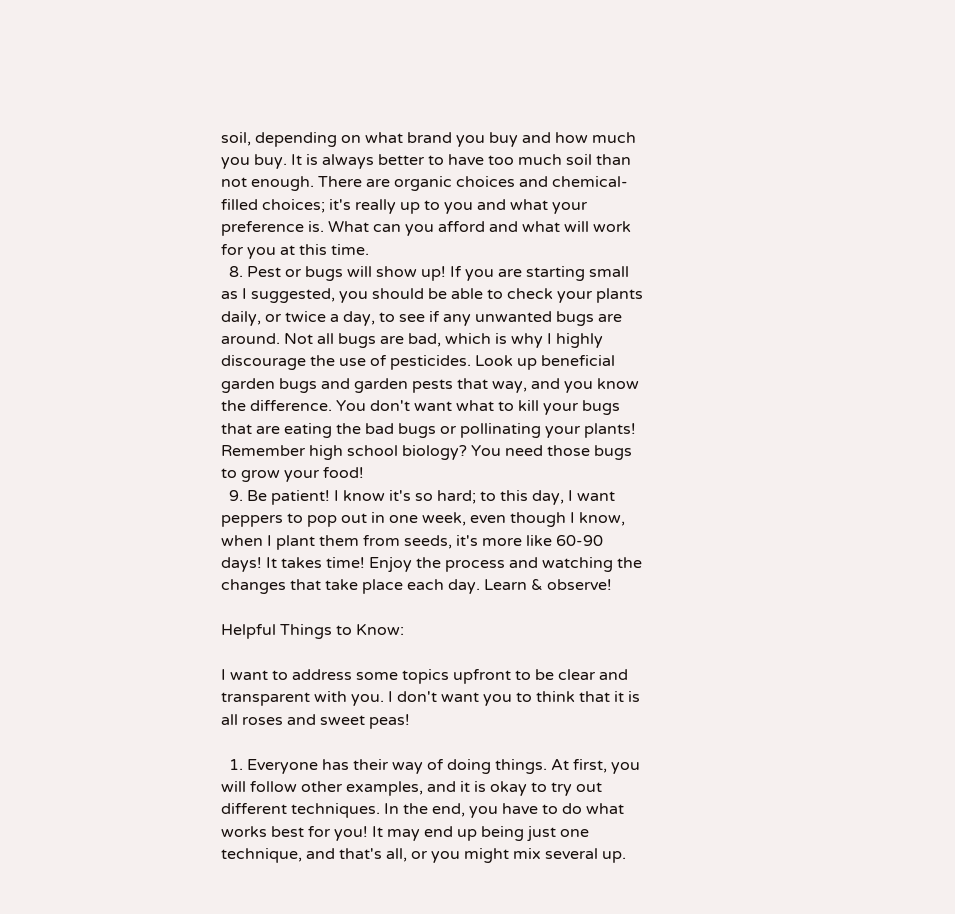soil, depending on what brand you buy and how much you buy. It is always better to have too much soil than not enough. There are organic choices and chemical-filled choices; it's really up to you and what your preference is. What can you afford and what will work for you at this time.
  8. Pest or bugs will show up! If you are starting small as I suggested, you should be able to check your plants daily, or twice a day, to see if any unwanted bugs are around. Not all bugs are bad, which is why I highly discourage the use of pesticides. Look up beneficial garden bugs and garden pests that way, and you know the difference. You don't want what to kill your bugs that are eating the bad bugs or pollinating your plants! Remember high school biology? You need those bugs to grow your food!
  9. Be patient! I know it's so hard; to this day, I want peppers to pop out in one week, even though I know, when I plant them from seeds, it's more like 60-90 days! It takes time! Enjoy the process and watching the changes that take place each day. Learn & observe!

Helpful Things to Know:

I want to address some topics upfront to be clear and transparent with you. I don't want you to think that it is all roses and sweet peas!

  1. Everyone has their way of doing things. At first, you will follow other examples, and it is okay to try out different techniques. In the end, you have to do what works best for you! It may end up being just one technique, and that's all, or you might mix several up.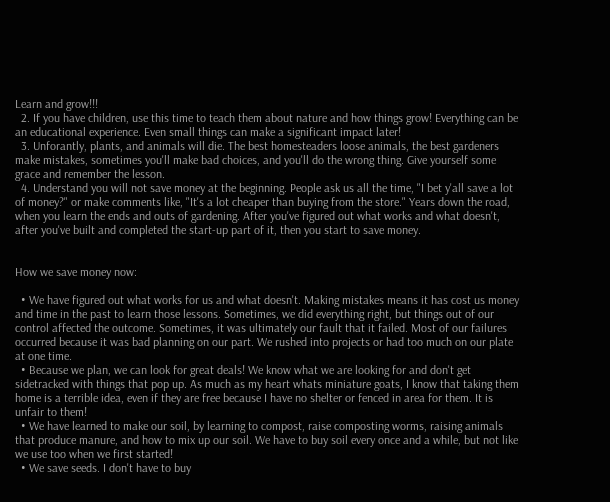Learn and grow!!!
  2. If you have children, use this time to teach them about nature and how things grow! Everything can be an educational experience. Even small things can make a significant impact later!
  3. Unforantly, plants, and animals will die. The best homesteaders loose animals, the best gardeners make mistakes, sometimes you'll make bad choices, and you'll do the wrong thing. Give yourself some grace and remember the lesson.
  4. Understand you will not save money at the beginning. People ask us all the time, "I bet y'all save a lot of money?" or make comments like, "It's a lot cheaper than buying from the store." Years down the road, when you learn the ends and outs of gardening. After you've figured out what works and what doesn't, after you've built and completed the start-up part of it, then you start to save money.


How we save money now:

  • We have figured out what works for us and what doesn't. Making mistakes means it has cost us money and time in the past to learn those lessons. Sometimes, we did everything right, but things out of our control affected the outcome. Sometimes, it was ultimately our fault that it failed. Most of our failures occurred because it was bad planning on our part. We rushed into projects or had too much on our plate at one time.
  • Because we plan, we can look for great deals! We know what we are looking for and don't get sidetracked with things that pop up. As much as my heart whats miniature goats, I know that taking them home is a terrible idea, even if they are free because I have no shelter or fenced in area for them. It is unfair to them!
  • We have learned to make our soil, by learning to compost, raise composting worms, raising animals that produce manure, and how to mix up our soil. We have to buy soil every once and a while, but not like we use too when we first started!
  • We save seeds. I don't have to buy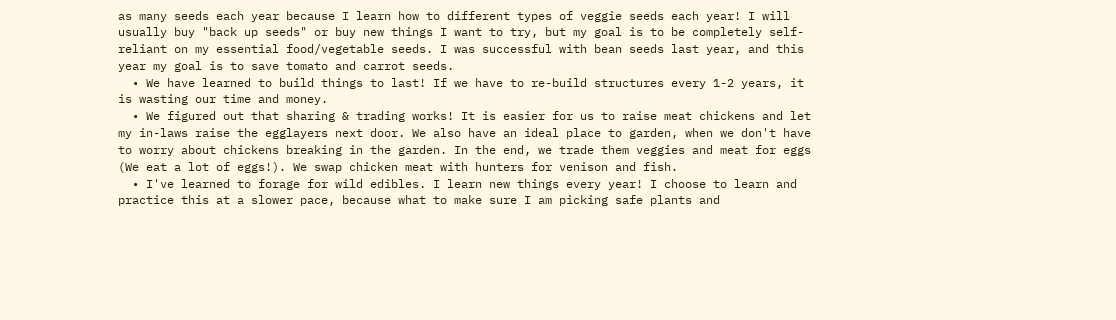as many seeds each year because I learn how to different types of veggie seeds each year! I will usually buy "back up seeds" or buy new things I want to try, but my goal is to be completely self-reliant on my essential food/vegetable seeds. I was successful with bean seeds last year, and this year my goal is to save tomato and carrot seeds.
  • We have learned to build things to last! If we have to re-build structures every 1-2 years, it is wasting our time and money.
  • We figured out that sharing & trading works! It is easier for us to raise meat chickens and let my in-laws raise the egglayers next door. We also have an ideal place to garden, when we don't have to worry about chickens breaking in the garden. In the end, we trade them veggies and meat for eggs (We eat a lot of eggs!). We swap chicken meat with hunters for venison and fish.
  • I've learned to forage for wild edibles. I learn new things every year! I choose to learn and practice this at a slower pace, because what to make sure I am picking safe plants and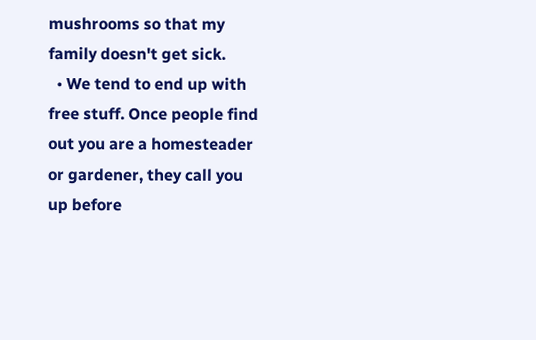mushrooms so that my family doesn't get sick.
  • We tend to end up with free stuff. Once people find out you are a homesteader or gardener, they call you up before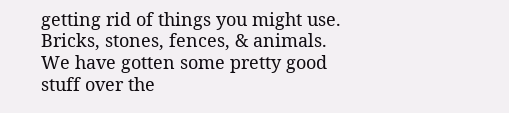getting rid of things you might use. Bricks, stones, fences, & animals. We have gotten some pretty good stuff over the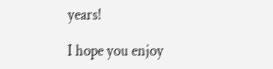years!

I hope you enjoy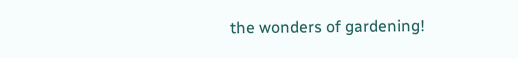the wonders of gardening!